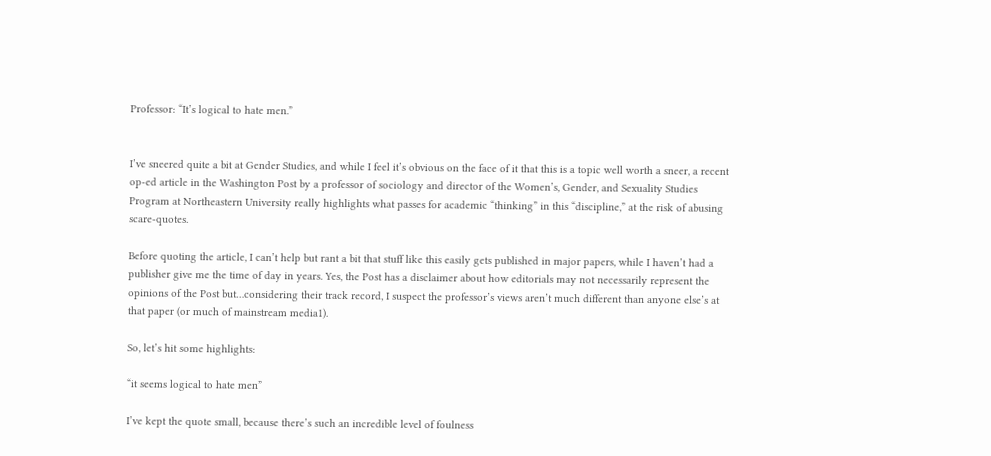Professor: “It’s logical to hate men.”


I’ve sneered quite a bit at Gender Studies, and while I feel it’s obvious on the face of it that this is a topic well worth a sneer, a recent op-ed article in the Washington Post by a professor of sociology and director of the Women’s, Gender, and Sexuality Studies Program at Northeastern University really highlights what passes for academic “thinking” in this “discipline,” at the risk of abusing scare-quotes.

Before quoting the article, I can’t help but rant a bit that stuff like this easily gets published in major papers, while I haven’t had a publisher give me the time of day in years. Yes, the Post has a disclaimer about how editorials may not necessarily represent the opinions of the Post but…considering their track record, I suspect the professor’s views aren’t much different than anyone else’s at that paper (or much of mainstream media1).

So, let’s hit some highlights:

“it seems logical to hate men”

I’ve kept the quote small, because there’s such an incredible level of foulness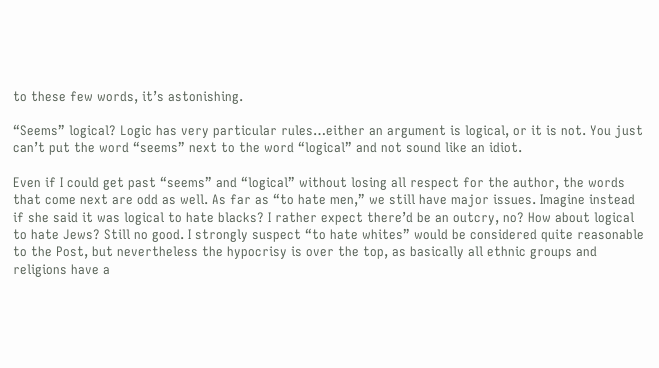to these few words, it’s astonishing.

“Seems” logical? Logic has very particular rules…either an argument is logical, or it is not. You just can’t put the word “seems” next to the word “logical” and not sound like an idiot.

Even if I could get past “seems” and “logical” without losing all respect for the author, the words that come next are odd as well. As far as “to hate men,” we still have major issues. Imagine instead if she said it was logical to hate blacks? I rather expect there’d be an outcry, no? How about logical to hate Jews? Still no good. I strongly suspect “to hate whites” would be considered quite reasonable to the Post, but nevertheless the hypocrisy is over the top, as basically all ethnic groups and religions have a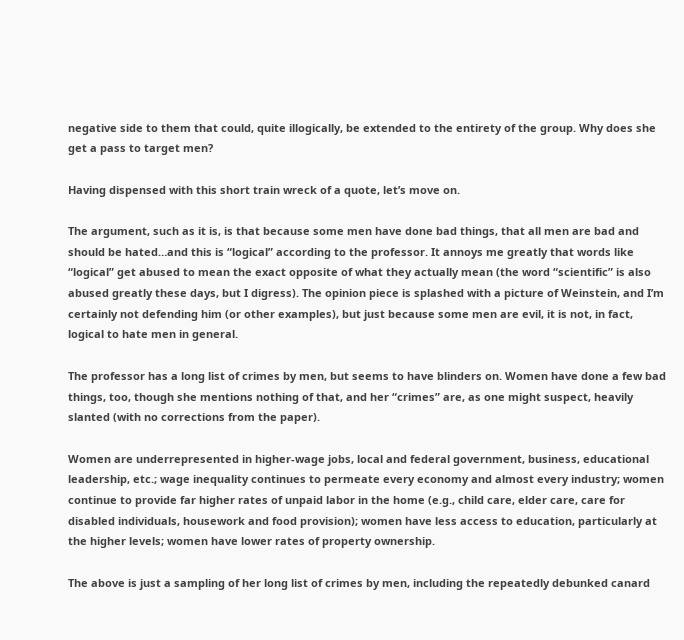negative side to them that could, quite illogically, be extended to the entirety of the group. Why does she get a pass to target men?

Having dispensed with this short train wreck of a quote, let’s move on.

The argument, such as it is, is that because some men have done bad things, that all men are bad and should be hated…and this is “logical” according to the professor. It annoys me greatly that words like “logical” get abused to mean the exact opposite of what they actually mean (the word “scientific” is also abused greatly these days, but I digress). The opinion piece is splashed with a picture of Weinstein, and I’m certainly not defending him (or other examples), but just because some men are evil, it is not, in fact, logical to hate men in general.

The professor has a long list of crimes by men, but seems to have blinders on. Women have done a few bad things, too, though she mentions nothing of that, and her “crimes” are, as one might suspect, heavily slanted (with no corrections from the paper).

Women are underrepresented in higher-wage jobs, local and federal government, business, educational leadership, etc.; wage inequality continues to permeate every economy and almost every industry; women continue to provide far higher rates of unpaid labor in the home (e.g., child care, elder care, care for disabled individuals, housework and food provision); women have less access to education, particularly at the higher levels; women have lower rates of property ownership.

The above is just a sampling of her long list of crimes by men, including the repeatedly debunked canard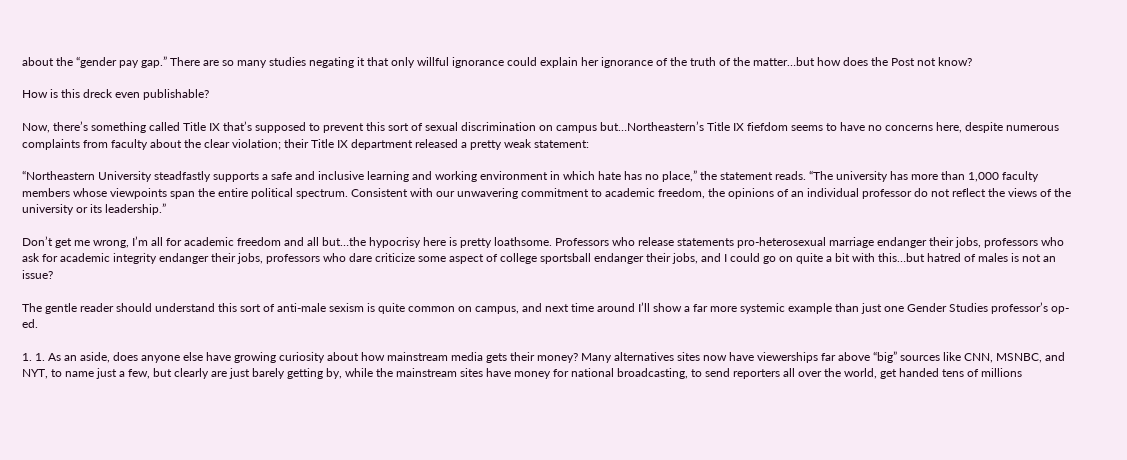about the “gender pay gap.” There are so many studies negating it that only willful ignorance could explain her ignorance of the truth of the matter…but how does the Post not know?

How is this dreck even publishable?

Now, there’s something called Title IX that’s supposed to prevent this sort of sexual discrimination on campus but…Northeastern’s Title IX fiefdom seems to have no concerns here, despite numerous complaints from faculty about the clear violation; their Title IX department released a pretty weak statement:

“Northeastern University steadfastly supports a safe and inclusive learning and working environment in which hate has no place,” the statement reads. “The university has more than 1,000 faculty members whose viewpoints span the entire political spectrum. Consistent with our unwavering commitment to academic freedom, the opinions of an individual professor do not reflect the views of the university or its leadership.”

Don’t get me wrong, I’m all for academic freedom and all but…the hypocrisy here is pretty loathsome. Professors who release statements pro-heterosexual marriage endanger their jobs, professors who ask for academic integrity endanger their jobs, professors who dare criticize some aspect of college sportsball endanger their jobs, and I could go on quite a bit with this…but hatred of males is not an issue?

The gentle reader should understand this sort of anti-male sexism is quite common on campus, and next time around I’ll show a far more systemic example than just one Gender Studies professor’s op-ed.

1. 1. As an aside, does anyone else have growing curiosity about how mainstream media gets their money? Many alternatives sites now have viewerships far above “big” sources like CNN, MSNBC, and NYT, to name just a few, but clearly are just barely getting by, while the mainstream sites have money for national broadcasting, to send reporters all over the world, get handed tens of millions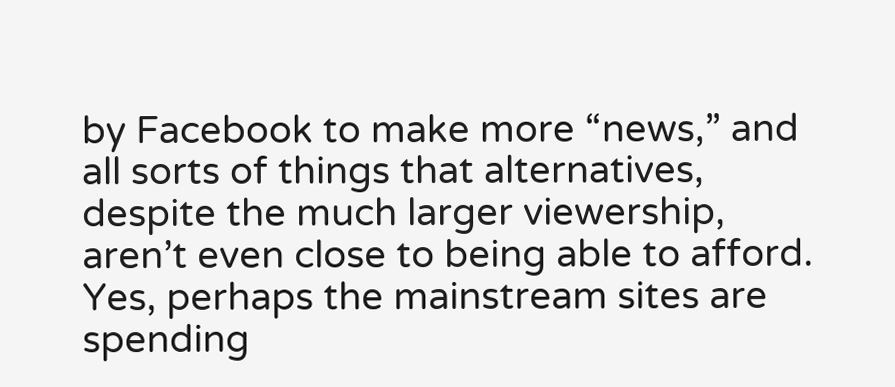by Facebook to make more “news,” and all sorts of things that alternatives, despite the much larger viewership, aren’t even close to being able to afford. Yes, perhaps the mainstream sites are spending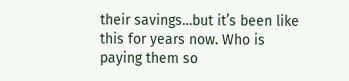their savings…but it’s been like this for years now. Who is paying them so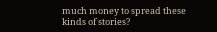much money to spread these kinds of stories?